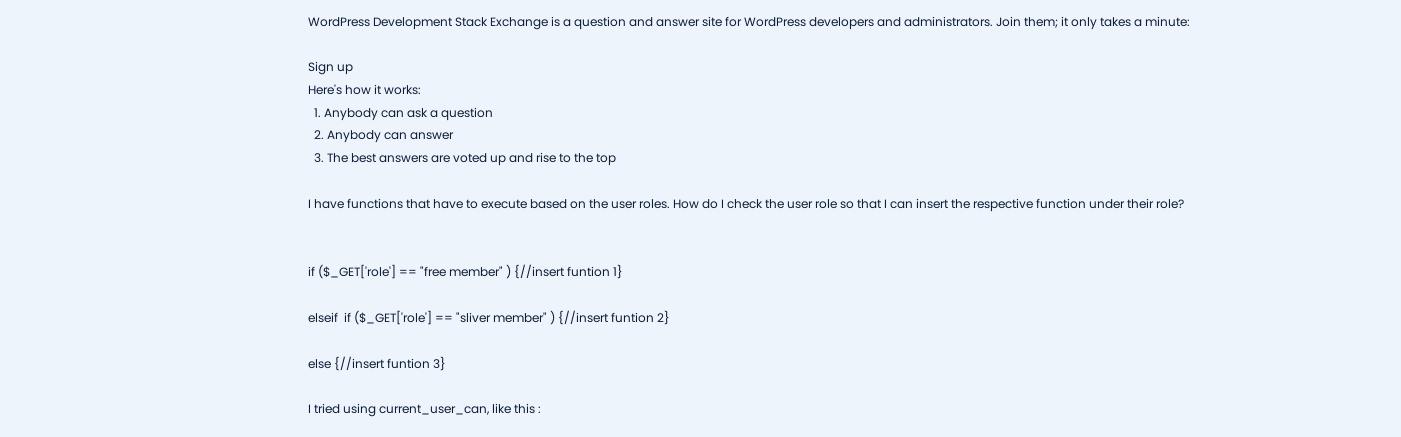WordPress Development Stack Exchange is a question and answer site for WordPress developers and administrators. Join them; it only takes a minute:

Sign up
Here's how it works:
  1. Anybody can ask a question
  2. Anybody can answer
  3. The best answers are voted up and rise to the top

I have functions that have to execute based on the user roles. How do I check the user role so that I can insert the respective function under their role?


if ($_GET['role'] == "free member" ) {//insert funtion 1}

elseif  if ($_GET['role'] == "sliver member" ) {//insert funtion 2}

else {//insert funtion 3}

I tried using current_user_can, like this :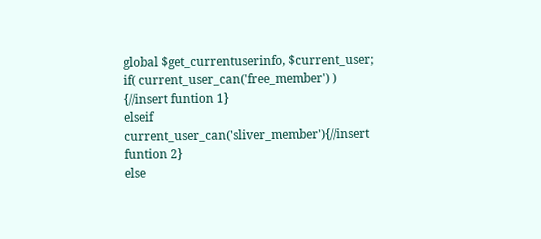global $get_currentuserinfo, $current_user;
if( current_user_can('free_member') ) {//insert funtion 1}
elseif current_user_can('sliver_member'){//insert funtion 2}
else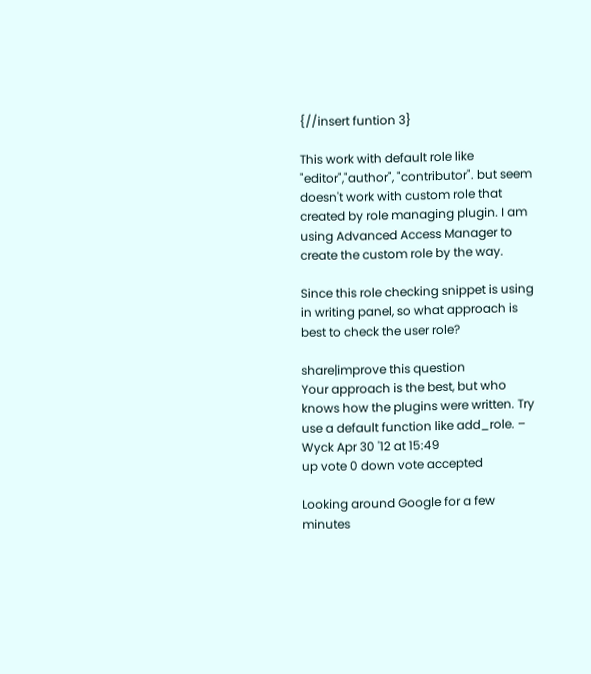{//insert funtion 3}

This work with default role like "editor","author", "contributor". but seem doesn't work with custom role that created by role managing plugin. I am using Advanced Access Manager to create the custom role by the way.

Since this role checking snippet is using in writing panel, so what approach is best to check the user role?

share|improve this question
Your approach is the best, but who knows how the plugins were written. Try use a default function like add_role. – Wyck Apr 30 '12 at 15:49
up vote 0 down vote accepted

Looking around Google for a few minutes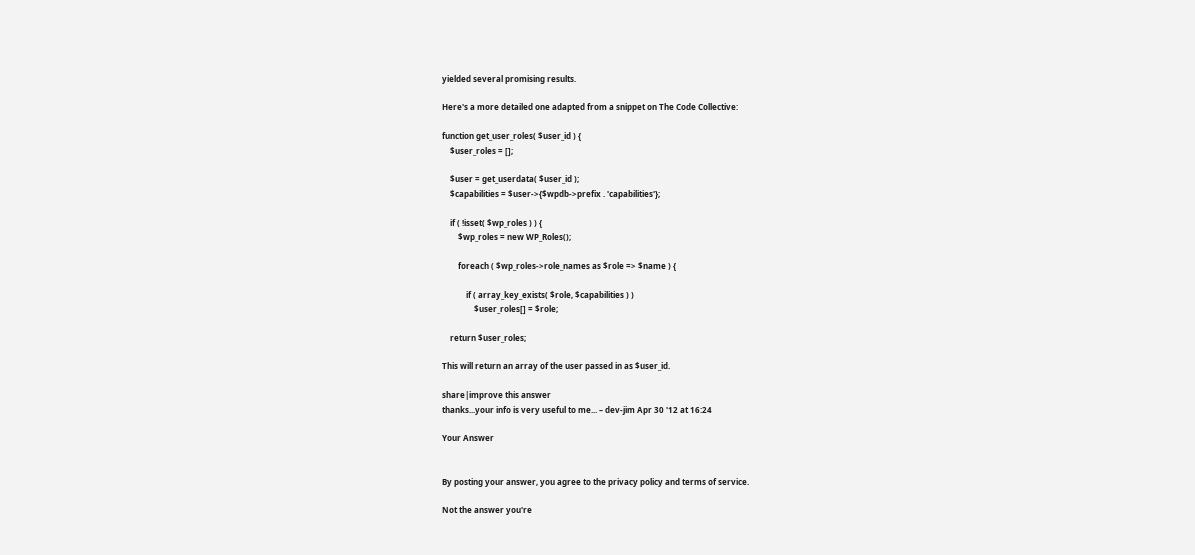yielded several promising results.

Here's a more detailed one adapted from a snippet on The Code Collective:

function get_user_roles( $user_id ) {
    $user_roles = [];

    $user = get_userdata( $user_id );
    $capabilities = $user->{$wpdb->prefix . 'capabilities'};

    if ( !isset( $wp_roles ) ) {
        $wp_roles = new WP_Roles();

        foreach ( $wp_roles->role_names as $role => $name ) {

            if ( array_key_exists( $role, $capabilities ) )
                $user_roles[] = $role;

    return $user_roles;

This will return an array of the user passed in as $user_id.

share|improve this answer
thanks...your info is very useful to me... – dev-jim Apr 30 '12 at 16:24

Your Answer


By posting your answer, you agree to the privacy policy and terms of service.

Not the answer you're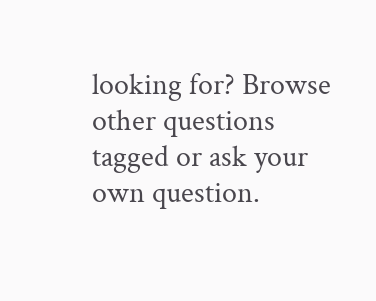looking for? Browse other questions tagged or ask your own question.